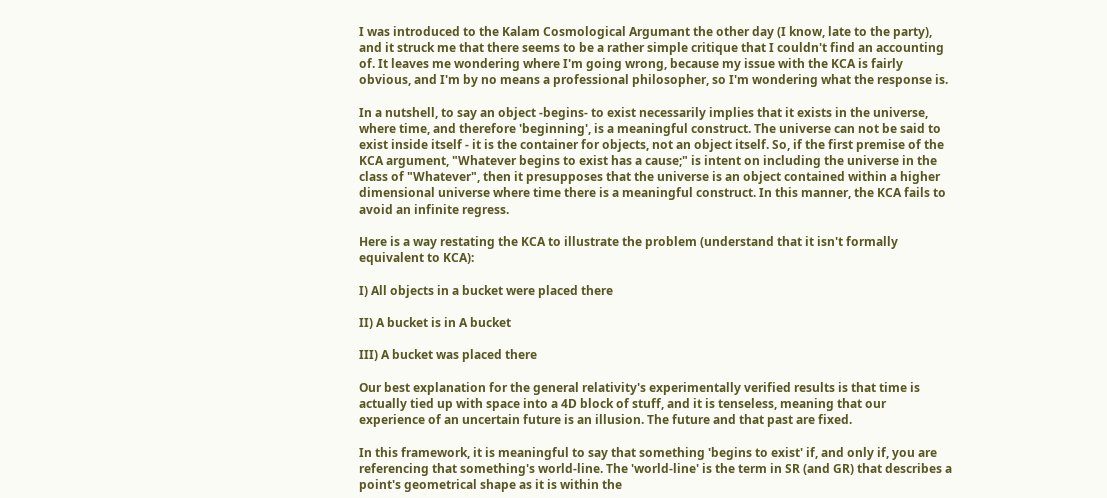I was introduced to the Kalam Cosmological Argumant the other day (I know, late to the party), and it struck me that there seems to be a rather simple critique that I couldn't find an accounting of. It leaves me wondering where I'm going wrong, because my issue with the KCA is fairly obvious, and I'm by no means a professional philosopher, so I'm wondering what the response is.

In a nutshell, to say an object -begins- to exist necessarily implies that it exists in the universe, where time, and therefore 'beginning', is a meaningful construct. The universe can not be said to exist inside itself - it is the container for objects, not an object itself. So, if the first premise of the KCA argument, "Whatever begins to exist has a cause;" is intent on including the universe in the class of "Whatever", then it presupposes that the universe is an object contained within a higher dimensional universe where time there is a meaningful construct. In this manner, the KCA fails to avoid an infinite regress.

Here is a way restating the KCA to illustrate the problem (understand that it isn't formally equivalent to KCA):

I) All objects in a bucket were placed there

II) A bucket is in A bucket

III) A bucket was placed there

Our best explanation for the general relativity's experimentally verified results is that time is actually tied up with space into a 4D block of stuff, and it is tenseless, meaning that our experience of an uncertain future is an illusion. The future and that past are fixed.

In this framework, it is meaningful to say that something 'begins to exist' if, and only if, you are referencing that something's world-line. The 'world-line' is the term in SR (and GR) that describes a point's geometrical shape as it is within the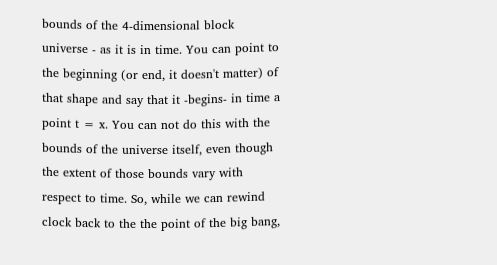bounds of the 4-dimensional block universe - as it is in time. You can point to the beginning (or end, it doesn't matter) of that shape and say that it -begins- in time a point t = x. You can not do this with the bounds of the universe itself, even though the extent of those bounds vary with respect to time. So, while we can rewind clock back to the the point of the big bang,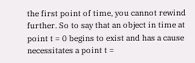the first point of time, you cannot rewind further. So to say that an object in time at point t = 0 begins to exist and has a cause necessitates a point t =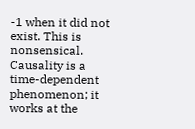-1 when it did not exist. This is nonsensical. Causality is a time-dependent phenomenon; it works at the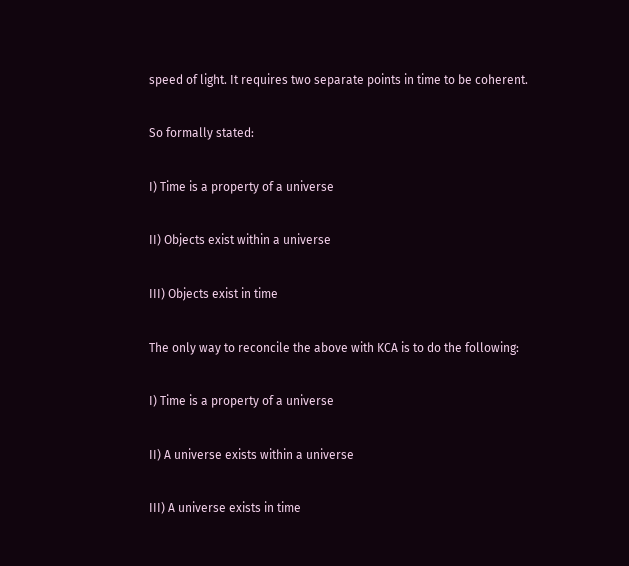speed of light. It requires two separate points in time to be coherent.

So formally stated:

I) Time is a property of a universe

II) Objects exist within a universe

III) Objects exist in time

The only way to reconcile the above with KCA is to do the following:

I) Time is a property of a universe

II) A universe exists within a universe

III) A universe exists in time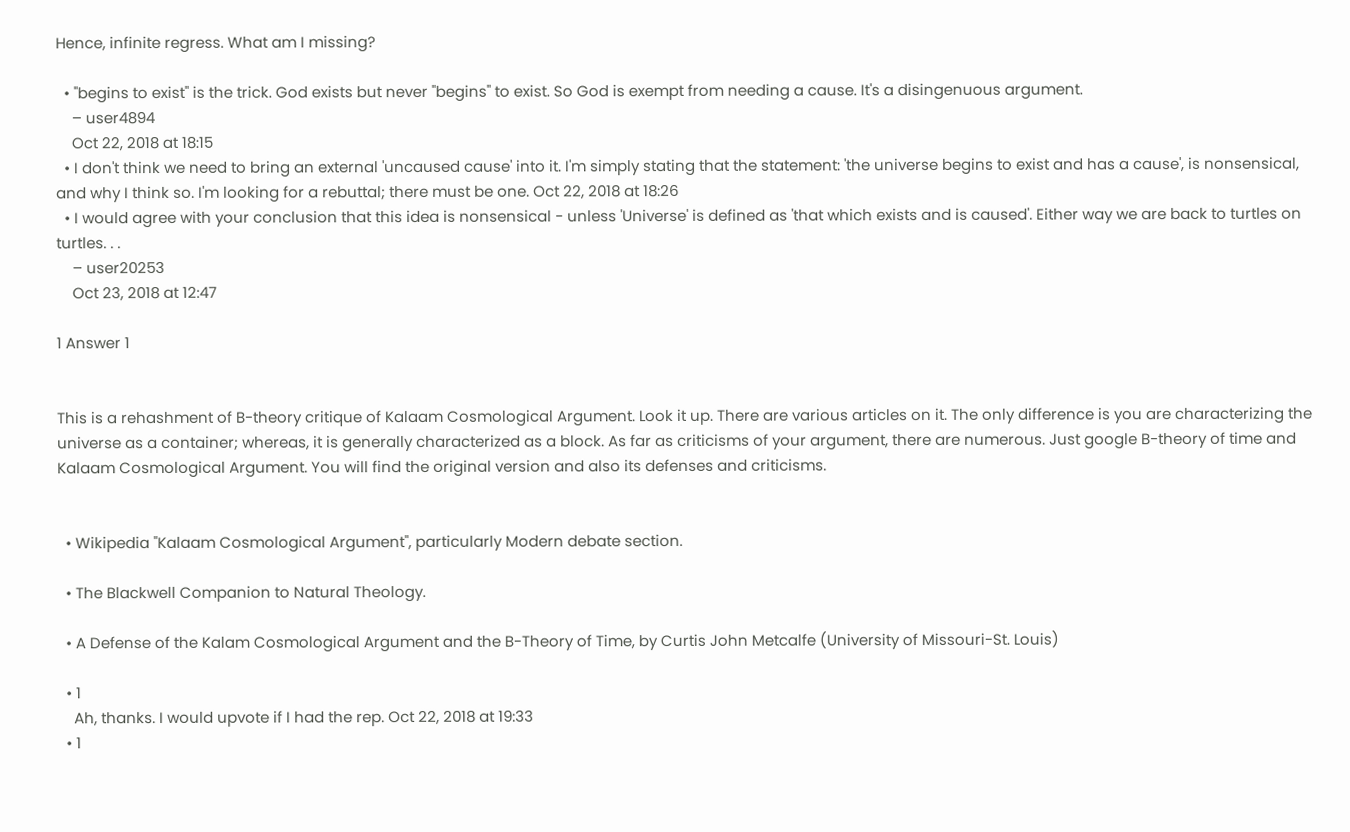Hence, infinite regress. What am I missing?

  • "begins to exist" is the trick. God exists but never "begins" to exist. So God is exempt from needing a cause. It's a disingenuous argument.
    – user4894
    Oct 22, 2018 at 18:15
  • I don't think we need to bring an external 'uncaused cause' into it. I'm simply stating that the statement: 'the universe begins to exist and has a cause', is nonsensical, and why I think so. I'm looking for a rebuttal; there must be one. Oct 22, 2018 at 18:26
  • I would agree with your conclusion that this idea is nonsensical - unless 'Universe' is defined as 'that which exists and is caused'. Either way we are back to turtles on turtles. . .
    – user20253
    Oct 23, 2018 at 12:47

1 Answer 1


This is a rehashment of B-theory critique of Kalaam Cosmological Argument. Look it up. There are various articles on it. The only difference is you are characterizing the universe as a container; whereas, it is generally characterized as a block. As far as criticisms of your argument, there are numerous. Just google B-theory of time and Kalaam Cosmological Argument. You will find the original version and also its defenses and criticisms.


  • Wikipedia "Kalaam Cosmological Argument", particularly Modern debate section.

  • The Blackwell Companion to Natural Theology.

  • A Defense of the Kalam Cosmological Argument and the B-Theory of Time, by Curtis John Metcalfe (University of Missouri-St. Louis)

  • 1
    Ah, thanks. I would upvote if I had the rep. Oct 22, 2018 at 19:33
  • 1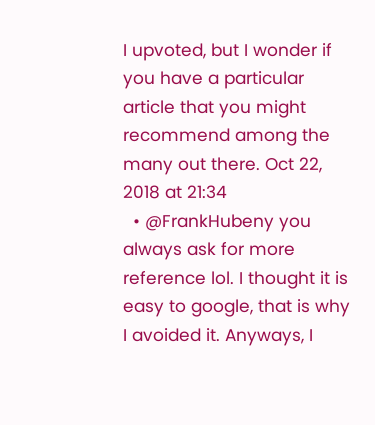I upvoted, but I wonder if you have a particular article that you might recommend among the many out there. Oct 22, 2018 at 21:34
  • @FrankHubeny you always ask for more reference lol. I thought it is easy to google, that is why I avoided it. Anyways, I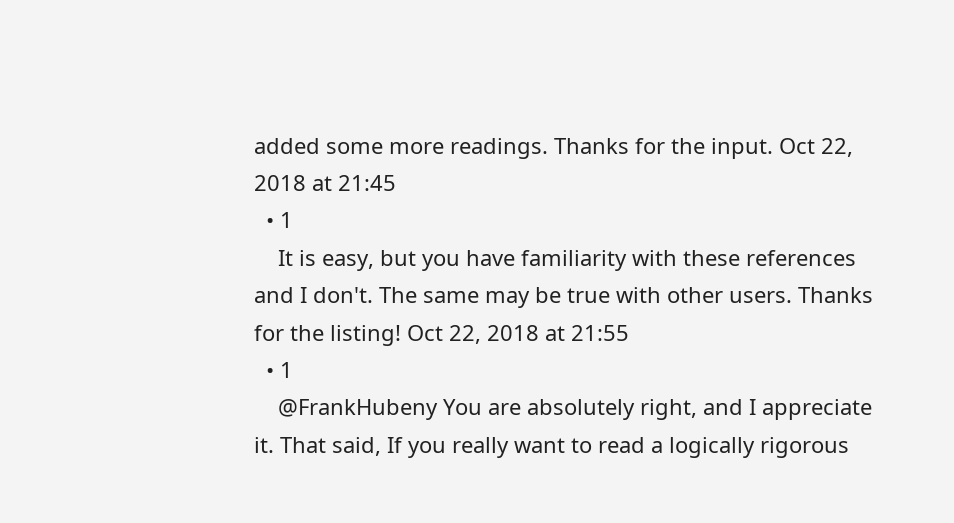added some more readings. Thanks for the input. Oct 22, 2018 at 21:45
  • 1
    It is easy, but you have familiarity with these references and I don't. The same may be true with other users. Thanks for the listing! Oct 22, 2018 at 21:55
  • 1
    @FrankHubeny You are absolutely right, and I appreciate it. That said, If you really want to read a logically rigorous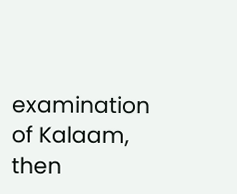examination of Kalaam, then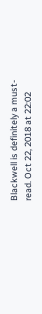Blackwell is definitely a must-read. Oct 22, 2018 at 22:02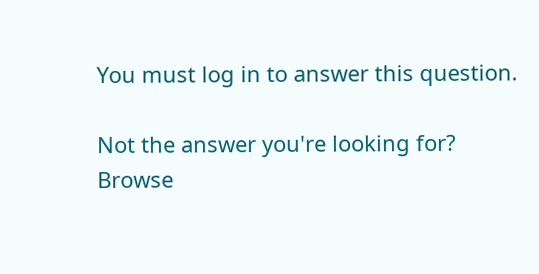You must log in to answer this question.

Not the answer you're looking for? Browse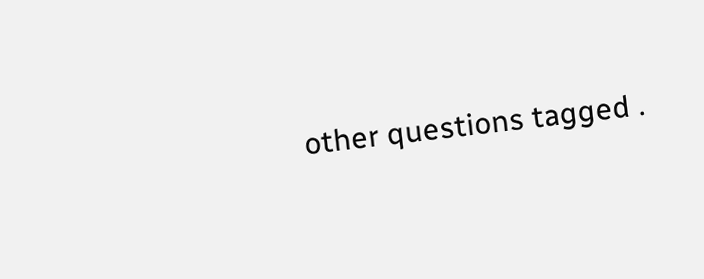other questions tagged .